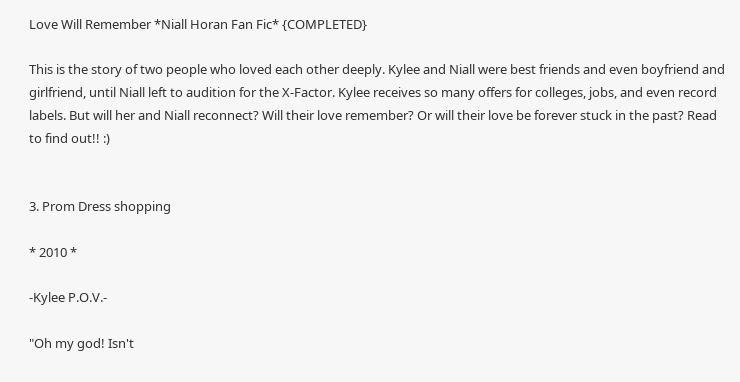Love Will Remember *Niall Horan Fan Fic* {COMPLETED}

This is the story of two people who loved each other deeply. Kylee and Niall were best friends and even boyfriend and girlfriend, until Niall left to audition for the X-Factor. Kylee receives so many offers for colleges, jobs, and even record labels. But will her and Niall reconnect? Will their love remember? Or will their love be forever stuck in the past? Read to find out!! :)


3. Prom Dress shopping

* 2010 *

-Kylee P.O.V.-

"Oh my god! Isn't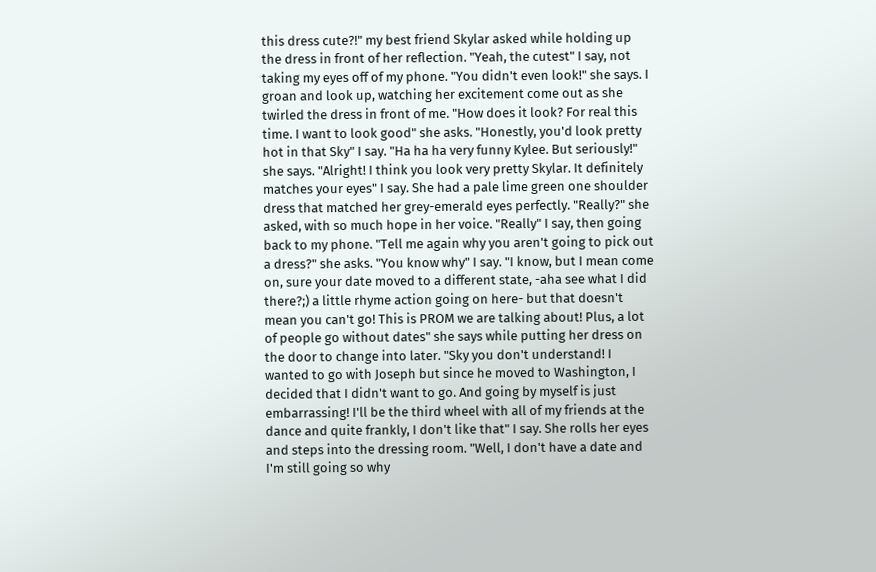this dress cute?!" my best friend Skylar asked while holding up the dress in front of her reflection. "Yeah, the cutest" I say, not taking my eyes off of my phone. "You didn't even look!" she says. I groan and look up, watching her excitement come out as she twirled the dress in front of me. "How does it look? For real this time. I want to look good" she asks. "Honestly, you'd look pretty hot in that Sky" I say. "Ha ha ha very funny Kylee. But seriously!" she says. "Alright! I think you look very pretty Skylar. It definitely matches your eyes" I say. She had a pale lime green one shoulder dress that matched her grey-emerald eyes perfectly. "Really?" she asked, with so much hope in her voice. "Really" I say, then going back to my phone. "Tell me again why you aren't going to pick out a dress?" she asks. "You know why" I say. "I know, but I mean come on, sure your date moved to a different state, -aha see what I did there?;) a little rhyme action going on here- but that doesn't mean you can't go! This is PROM we are talking about! Plus, a lot of people go without dates" she says while putting her dress on the door to change into later. "Sky you don't understand! I wanted to go with Joseph but since he moved to Washington, I decided that I didn't want to go. And going by myself is just embarrassing! I'll be the third wheel with all of my friends at the dance and quite frankly, I don't like that" I say. She rolls her eyes and steps into the dressing room. "Well, I don't have a date and I'm still going so why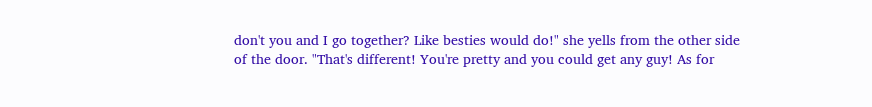don't you and I go together? Like besties would do!" she yells from the other side of the door. "That's different! You're pretty and you could get any guy! As for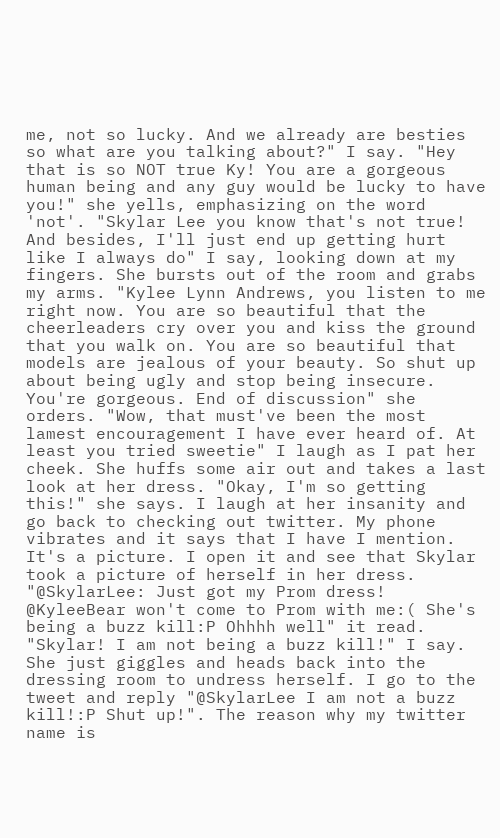me, not so lucky. And we already are besties so what are you talking about?" I say. "Hey that is so NOT true Ky! You are a gorgeous human being and any guy would be lucky to have you!" she yells, emphasizing on the word 'not'. "Skylar Lee you know that's not true! And besides, I'll just end up getting hurt like I always do" I say, looking down at my fingers. She bursts out of the room and grabs my arms. "Kylee Lynn Andrews, you listen to me right now. You are so beautiful that the cheerleaders cry over you and kiss the ground that you walk on. You are so beautiful that models are jealous of your beauty. So shut up about being ugly and stop being insecure. You're gorgeous. End of discussion" she orders. "Wow, that must've been the most lamest encouragement I have ever heard of. At least you tried sweetie" I laugh as I pat her cheek. She huffs some air out and takes a last look at her dress. "Okay, I'm so getting this!" she says. I laugh at her insanity and go back to checking out twitter. My phone vibrates and it says that I have I mention. It's a picture. I open it and see that Skylar took a picture of herself in her dress. "@SkylarLee: Just got my Prom dress! @KyleeBear won't come to Prom with me:( She's being a buzz kill:P Ohhhh well" it read. "Skylar! I am not being a buzz kill!" I say. She just giggles and heads back into the dressing room to undress herself. I go to the tweet and reply "@SkylarLee I am not a buzz kill!:P Shut up!". The reason why my twitter name is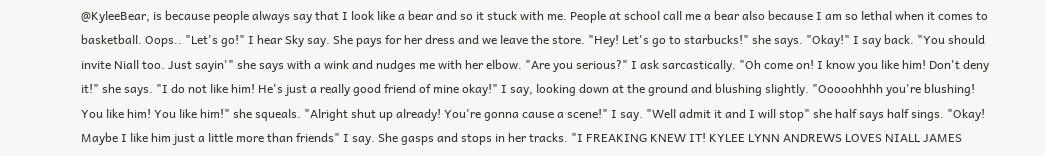@KyleeBear, is because people always say that I look like a bear and so it stuck with me. People at school call me a bear also because I am so lethal when it comes to basketball. Oops.. "Let's go!" I hear Sky say. She pays for her dress and we leave the store. "Hey! Let's go to starbucks!" she says. "Okay!" I say back. "You should invite Niall too. Just sayin'" she says with a wink and nudges me with her elbow. "Are you serious?" I ask sarcastically. "Oh come on! I know you like him! Don't deny it!" she says. "I do not like him! He's just a really good friend of mine okay!" I say, looking down at the ground and blushing slightly. "Ooooohhhh you're blushing! You like him! You like him!" she squeals. "Alright shut up already! You're gonna cause a scene!" I say. "Well admit it and I will stop" she half says half sings. "Okay! Maybe I like him just a little more than friends" I say. She gasps and stops in her tracks. "I FREAKING KNEW IT! KYLEE LYNN ANDREWS LOVES NIALL JAMES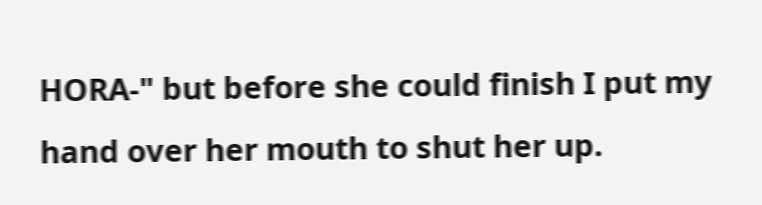HORA-" but before she could finish I put my hand over her mouth to shut her up.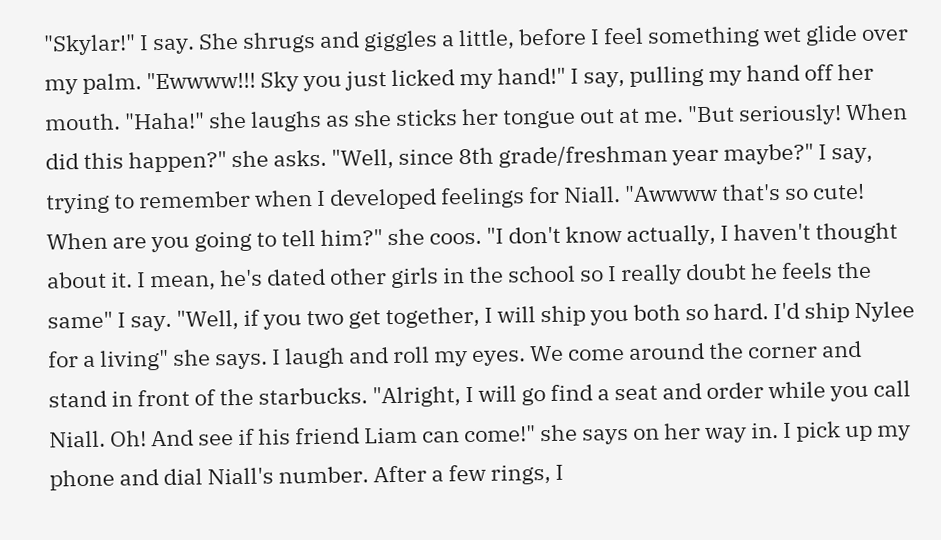"Skylar!" I say. She shrugs and giggles a little, before I feel something wet glide over my palm. "Ewwww!!! Sky you just licked my hand!" I say, pulling my hand off her mouth. "Haha!" she laughs as she sticks her tongue out at me. "But seriously! When did this happen?" she asks. "Well, since 8th grade/freshman year maybe?" I say, trying to remember when I developed feelings for Niall. "Awwww that's so cute! When are you going to tell him?" she coos. "I don't know actually, I haven't thought about it. I mean, he's dated other girls in the school so I really doubt he feels the same" I say. "Well, if you two get together, I will ship you both so hard. I'd ship Nylee for a living" she says. I laugh and roll my eyes. We come around the corner and stand in front of the starbucks. "Alright, I will go find a seat and order while you call Niall. Oh! And see if his friend Liam can come!" she says on her way in. I pick up my phone and dial Niall's number. After a few rings, I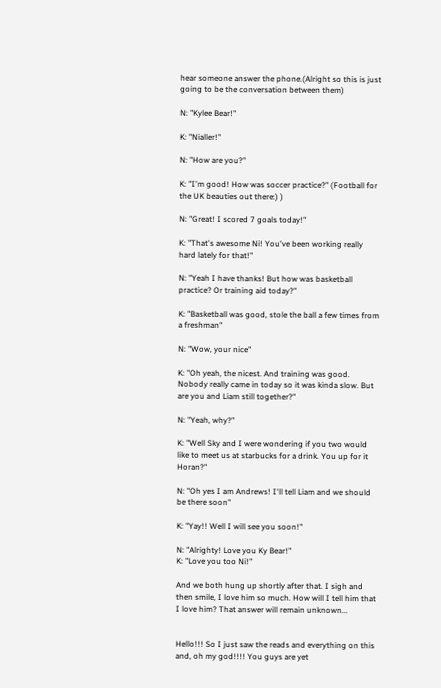hear someone answer the phone.(Alright so this is just going to be the conversation between them)

N: "Kylee Bear!"

K: "Nialler!"

N: "How are you?"

K: "I'm good! How was soccer practice?" (Football for the UK beauties out there:) )

N: "Great! I scored 7 goals today!"

K: "That's awesome Ni! You've been working really hard lately for that!"

N: "Yeah I have thanks! But how was basketball practice? Or training aid today?"

K: "Basketball was good, stole the ball a few times from a freshman"

N: "Wow, your nice"

K: "Oh yeah, the nicest. And training was good. Nobody really came in today so it was kinda slow. But are you and Liam still together?"

N: "Yeah, why?"

K: "Well Sky and I were wondering if you two would like to meet us at starbucks for a drink. You up for it Horan?"

N: "Oh yes I am Andrews! I'll tell Liam and we should be there soon"

K: "Yay!! Well I will see you soon!"

N: "Alrighty! Love you Ky Bear!"
K: "Love you too Ni!"

And we both hung up shortly after that. I sigh and then smile, I love him so much. How will I tell him that I love him? That answer will remain unknown...


Hello!!! So I just saw the reads and everything on this and, oh my god!!!! You guys are yet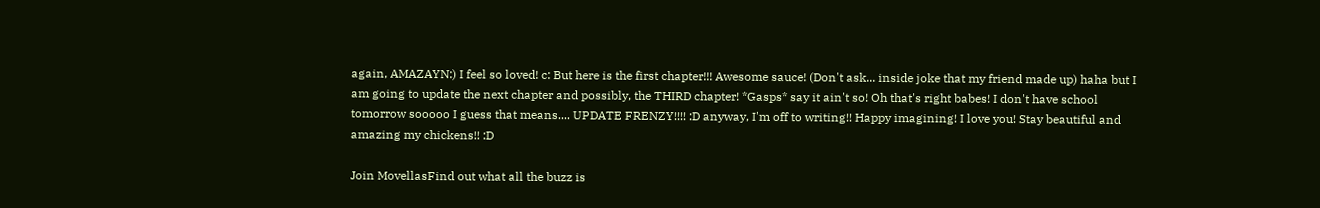again, AMAZAYN:) I feel so loved! c: But here is the first chapter!!! Awesome sauce! (Don't ask... inside joke that my friend made up) haha but I am going to update the next chapter and possibly, the THIRD chapter! *Gasps* say it ain't so! Oh that's right babes! I don't have school tomorrow sooooo I guess that means.... UPDATE FRENZY!!!! :D anyway, I'm off to writing!! Happy imagining! I love you! Stay beautiful and amazing my chickens!! :D

Join MovellasFind out what all the buzz is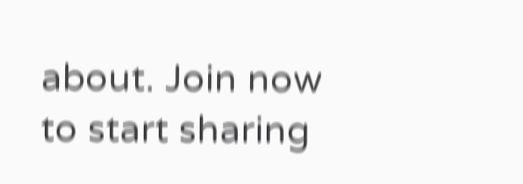about. Join now to start sharing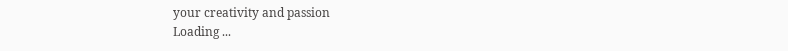your creativity and passion
Loading ...